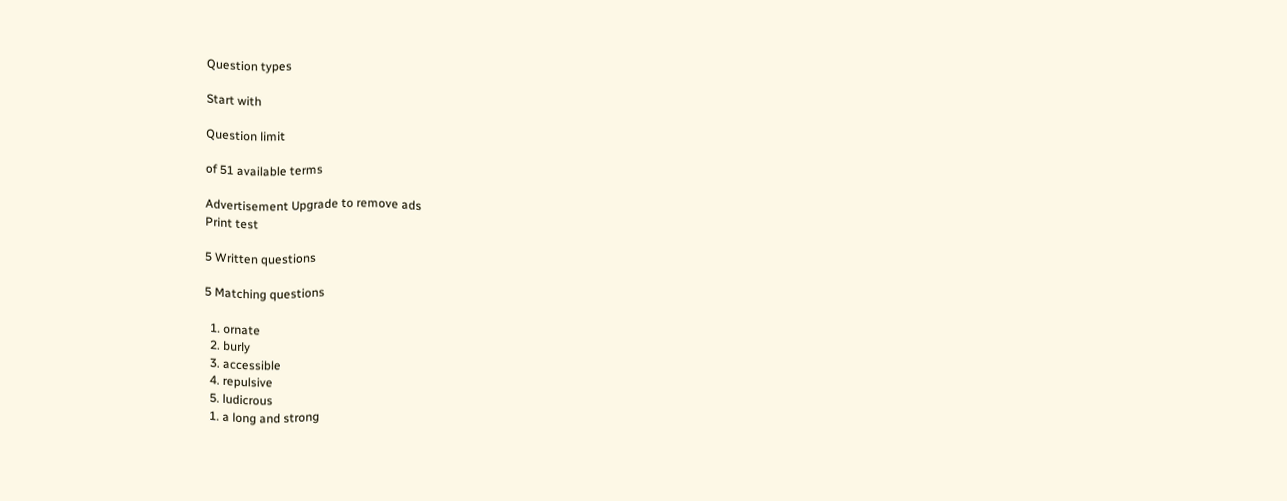Question types

Start with

Question limit

of 51 available terms

Advertisement Upgrade to remove ads
Print test

5 Written questions

5 Matching questions

  1. ornate
  2. burly
  3. accessible
  4. repulsive
  5. ludicrous
  1. a long and strong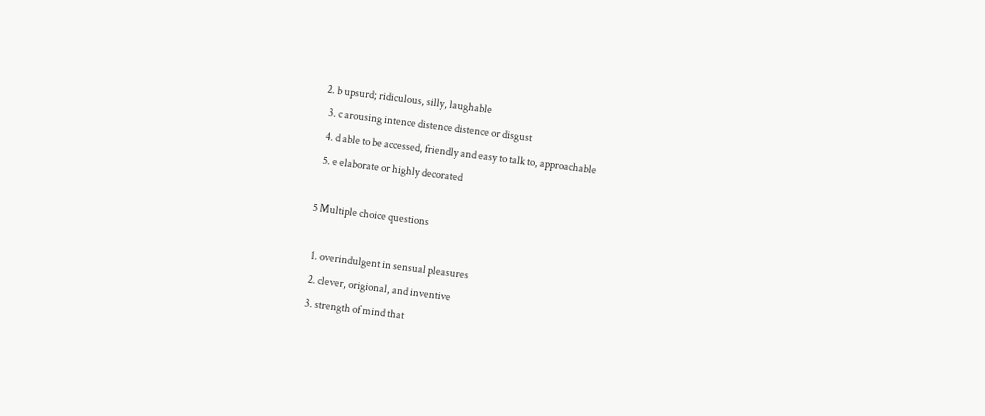2. b upsurd; ridiculous, silly, laughable
  3. c arousing intence distence distence or disgust
  4. d able to be accessed, friendly and easy to talk to, approachable
  5. e elaborate or highly decorated

5 Multiple choice questions

  1. overindulgent in sensual pleasures
  2. clever, origional, and inventive
  3. strength of mind that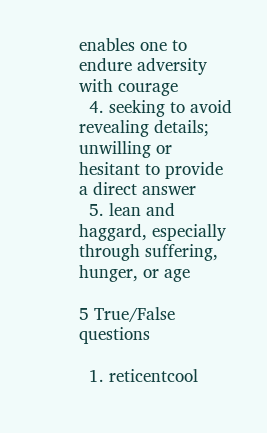enables one to endure adversity with courage
  4. seeking to avoid revealing details; unwilling or hesitant to provide a direct answer
  5. lean and haggard, especially through suffering, hunger, or age

5 True/False questions

  1. reticentcool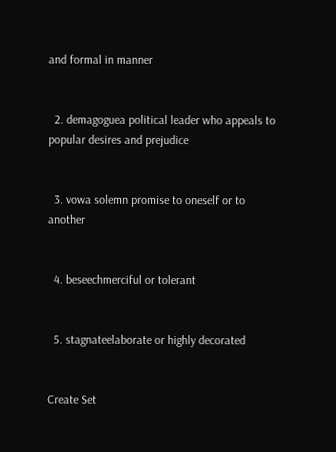and formal in manner


  2. demagoguea political leader who appeals to popular desires and prejudice


  3. vowa solemn promise to oneself or to another


  4. beseechmerciful or tolerant


  5. stagnateelaborate or highly decorated


Create Set